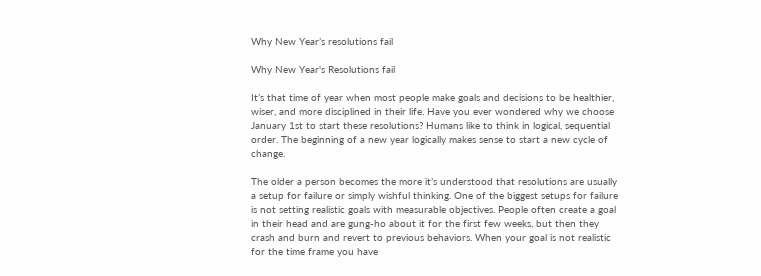Why New Year’s resolutions fail

Why New Year's Resolutions fail

It’s that time of year when most people make goals and decisions to be healthier, wiser, and more disciplined in their life. Have you ever wondered why we choose January 1st to start these resolutions? Humans like to think in logical, sequential order. The beginning of a new year logically makes sense to start a new cycle of change.

The older a person becomes the more it’s understood that resolutions are usually a setup for failure or simply wishful thinking. One of the biggest setups for failure is not setting realistic goals with measurable objectives. People often create a goal in their head and are gung-ho about it for the first few weeks, but then they crash and burn and revert to previous behaviors. When your goal is not realistic for the time frame you have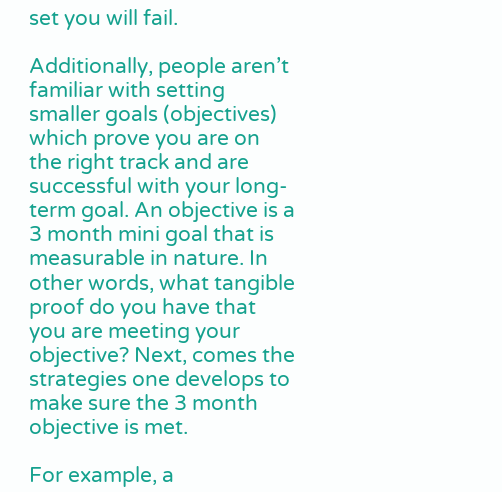set you will fail.

Additionally, people aren’t familiar with setting smaller goals (objectives) which prove you are on the right track and are successful with your long-term goal. An objective is a 3 month mini goal that is measurable in nature. In other words, what tangible proof do you have that you are meeting your objective? Next, comes the strategies one develops to make sure the 3 month objective is met.

For example, a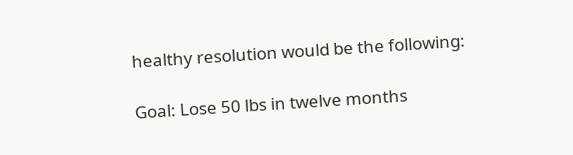healthy resolution would be the following:

Goal: Lose 50 lbs in twelve months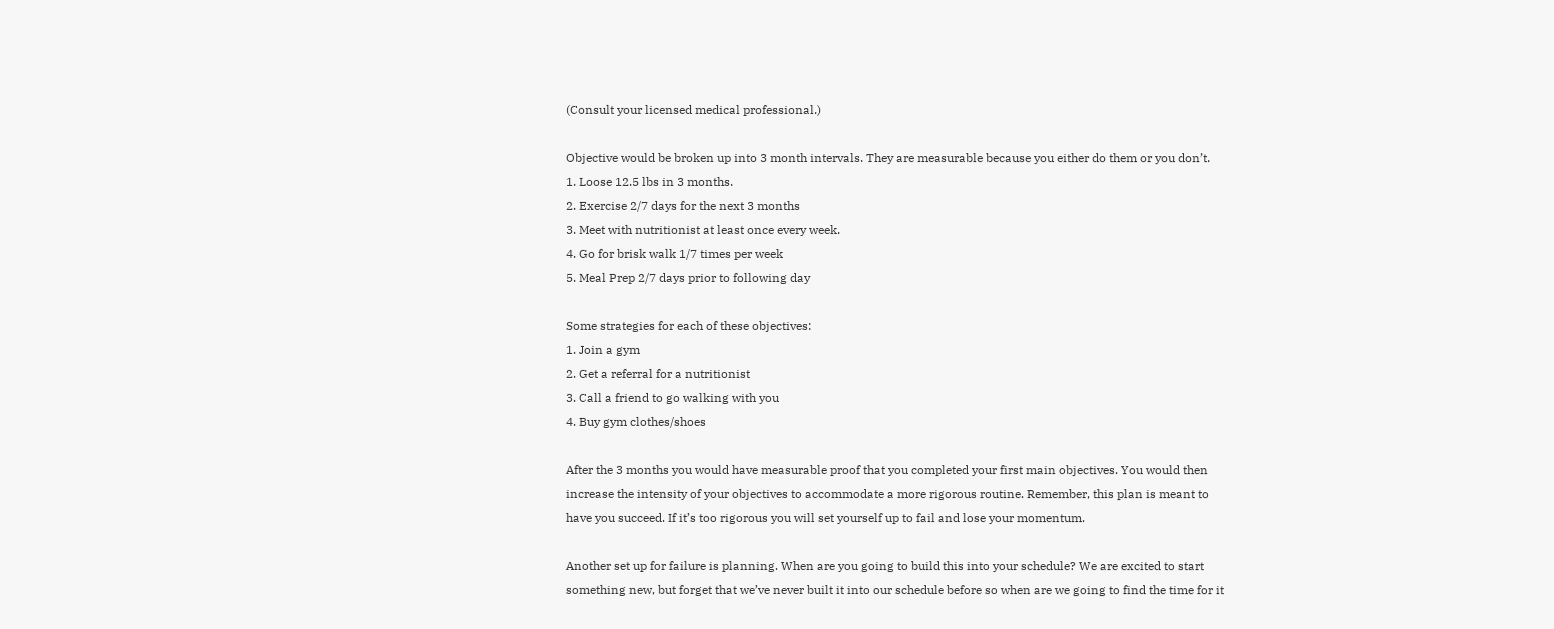(Consult your licensed medical professional.)

Objective would be broken up into 3 month intervals. They are measurable because you either do them or you don’t.
1. Loose 12.5 lbs in 3 months.
2. Exercise 2/7 days for the next 3 months
3. Meet with nutritionist at least once every week.
4. Go for brisk walk 1/7 times per week
5. Meal Prep 2/7 days prior to following day

Some strategies for each of these objectives:
1. Join a gym
2. Get a referral for a nutritionist
3. Call a friend to go walking with you
4. Buy gym clothes/shoes

After the 3 months you would have measurable proof that you completed your first main objectives. You would then increase the intensity of your objectives to accommodate a more rigorous routine. Remember, this plan is meant to have you succeed. If it’s too rigorous you will set yourself up to fail and lose your momentum.

Another set up for failure is planning. When are you going to build this into your schedule? We are excited to start something new, but forget that we’ve never built it into our schedule before so when are we going to find the time for it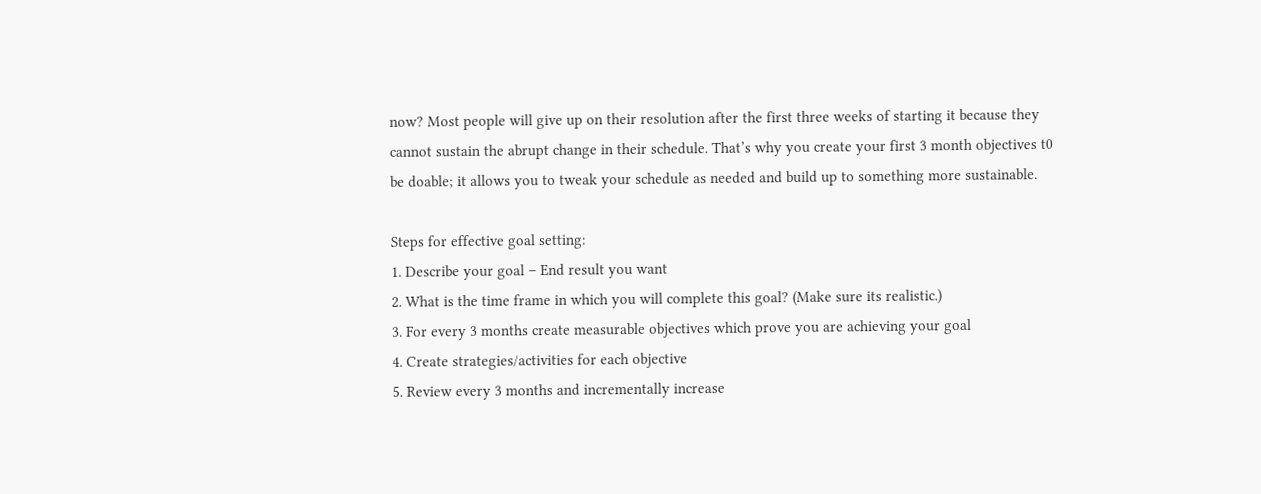now? Most people will give up on their resolution after the first three weeks of starting it because they cannot sustain the abrupt change in their schedule. That’s why you create your first 3 month objectives t0 be doable; it allows you to tweak your schedule as needed and build up to something more sustainable.

Steps for effective goal setting:
1. Describe your goal – End result you want
2. What is the time frame in which you will complete this goal? (Make sure its realistic.)
3. For every 3 months create measurable objectives which prove you are achieving your goal
4. Create strategies/activities for each objective
5. Review every 3 months and incrementally increase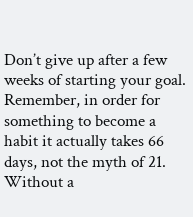Don’t give up after a few weeks of starting your goal. Remember, in order for something to become a habit it actually takes 66 days, not the myth of 21. Without a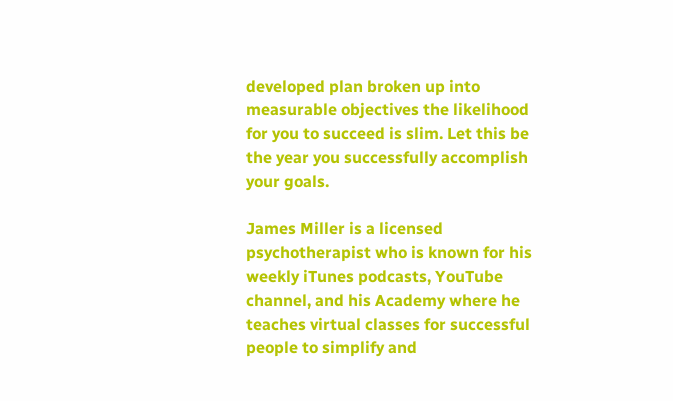developed plan broken up into measurable objectives the likelihood for you to succeed is slim. Let this be the year you successfully accomplish your goals.

James Miller is a licensed psychotherapist who is known for his weekly iTunes podcasts, YouTube channel, and his Academy where he teaches virtual classes for successful people to simplify and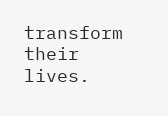transform their lives.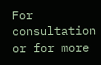For consultation or for more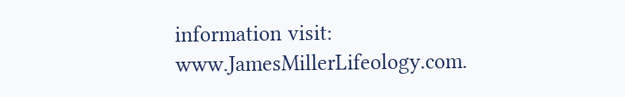information visit: www.JamesMillerLifeology.com.